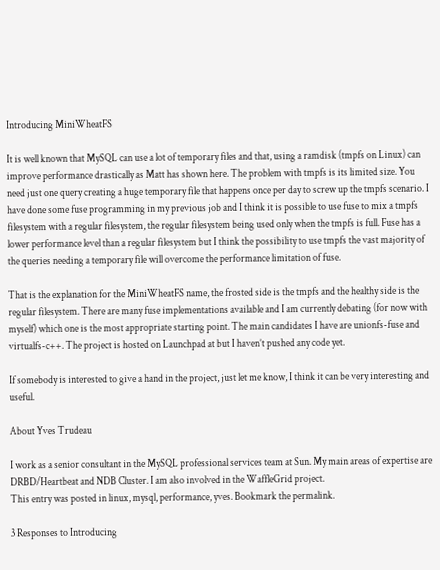Introducing MiniWheatFS

It is well known that MySQL can use a lot of temporary files and that, using a ramdisk (tmpfs on Linux) can improve performance drastically as Matt has shown here. The problem with tmpfs is its limited size. You need just one query creating a huge temporary file that happens once per day to screw up the tmpfs scenario. I have done some fuse programming in my previous job and I think it is possible to use fuse to mix a tmpfs filesystem with a regular filesystem, the regular filesystem being used only when the tmpfs is full. Fuse has a lower performance level than a regular filesystem but I think the possibility to use tmpfs the vast majority of the queries needing a temporary file will overcome the performance limitation of fuse.

That is the explanation for the MiniWheatFS name, the frosted side is the tmpfs and the healthy side is the regular filesystem. There are many fuse implementations available and I am currently debating (for now with myself) which one is the most appropriate starting point. The main candidates I have are unionfs-fuse and virtualfs-c++. The project is hosted on Launchpad at but I haven’t pushed any code yet.

If somebody is interested to give a hand in the project, just let me know, I think it can be very interesting and useful.

About Yves Trudeau

I work as a senior consultant in the MySQL professional services team at Sun. My main areas of expertise are DRBD/Heartbeat and NDB Cluster. I am also involved in the WaffleGrid project.
This entry was posted in linux, mysql, performance, yves. Bookmark the permalink.

3 Responses to Introducing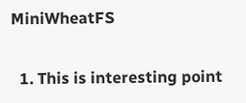MiniWheatFS

  1. This is interesting point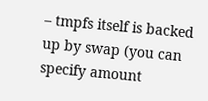– tmpfs itself is backed up by swap (you can specify amount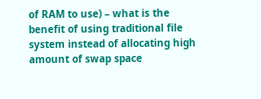of RAM to use) – what is the benefit of using traditional file system instead of allocating high amount of swap space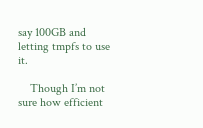say 100GB and letting tmpfs to use it.

    Though I’m not sure how efficient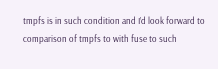tmpfs is in such condition and I’d look forward to comparison of tmpfs to with fuse to such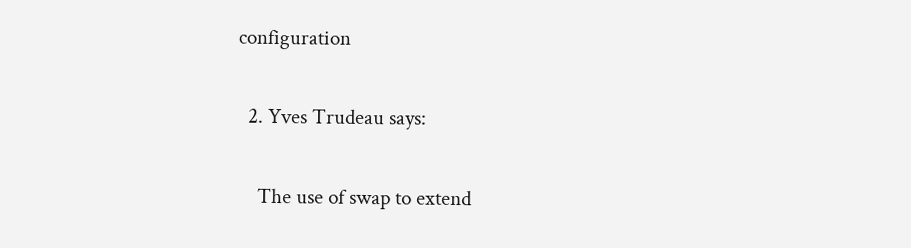configuration

  2. Yves Trudeau says:

    The use of swap to extend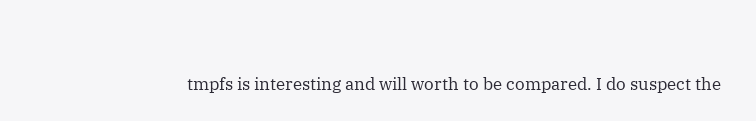tmpfs is interesting and will worth to be compared. I do suspect the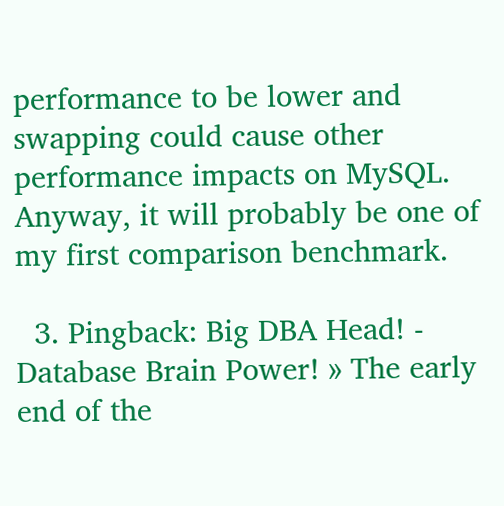performance to be lower and swapping could cause other performance impacts on MySQL. Anyway, it will probably be one of my first comparison benchmark.

  3. Pingback: Big DBA Head! - Database Brain Power! » The early end of the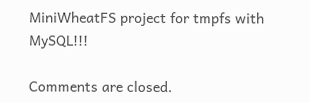MiniWheatFS project for tmpfs with MySQL!!!

Comments are closed.